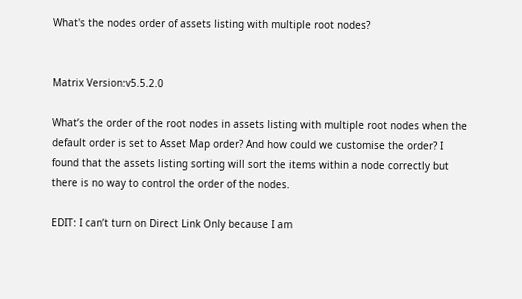What's the nodes order of assets listing with multiple root nodes?


Matrix Version:v5.5.2.0

What’s the order of the root nodes in assets listing with multiple root nodes when the default order is set to Asset Map order? And how could we customise the order? I found that the assets listing sorting will sort the items within a node correctly but there is no way to control the order of the nodes.

EDIT: I can’t turn on Direct Link Only because I am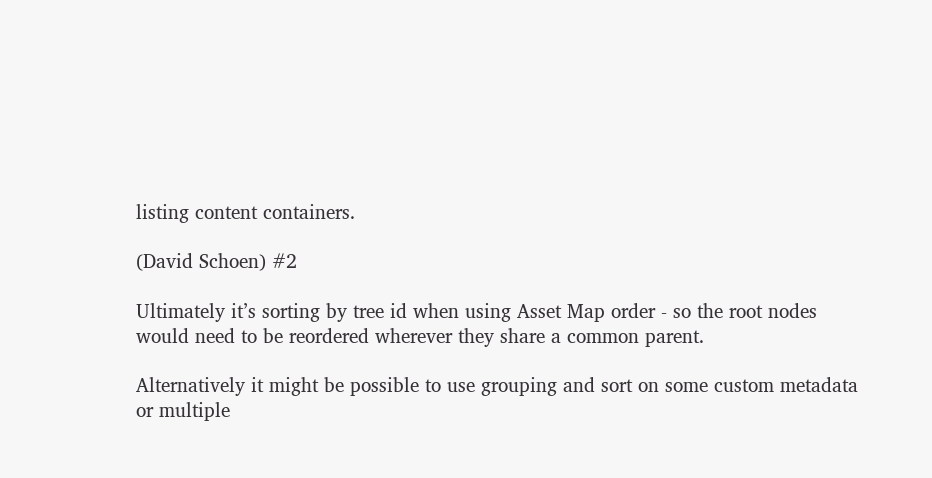listing content containers.

(David Schoen) #2

Ultimately it’s sorting by tree id when using Asset Map order - so the root nodes would need to be reordered wherever they share a common parent.

Alternatively it might be possible to use grouping and sort on some custom metadata or multiple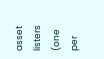asset listers (one per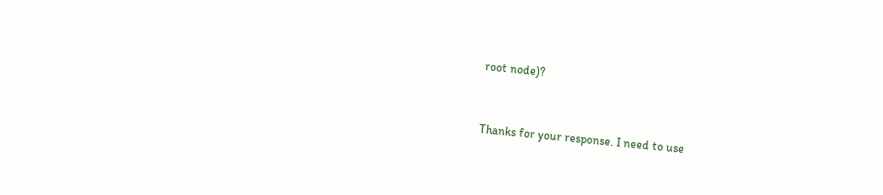root node)?


Thanks for your response. I need to use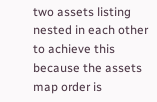two assets listing nested in each other to achieve this because the assets map order is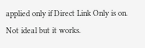applied only if Direct Link Only is on. Not ideal but it works.